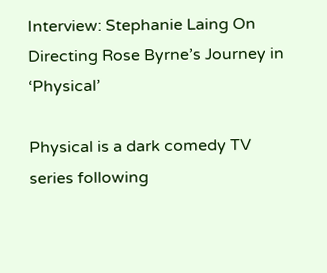Interview: Stephanie Laing On Directing Rose Byrne’s Journey in ‘Physical’

Physical is a dark comedy TV series following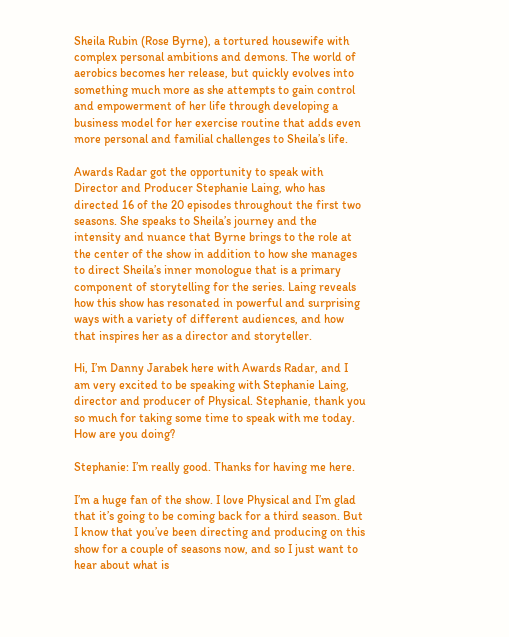Sheila Rubin (Rose Byrne), a tortured housewife with complex personal ambitions and demons. The world of aerobics becomes her release, but quickly evolves into something much more as she attempts to gain control and empowerment of her life through developing a business model for her exercise routine that adds even more personal and familial challenges to Sheila’s life.

Awards Radar got the opportunity to speak with Director and Producer Stephanie Laing, who has directed 16 of the 20 episodes throughout the first two seasons. She speaks to Sheila’s journey and the intensity and nuance that Byrne brings to the role at the center of the show in addition to how she manages to direct Sheila’s inner monologue that is a primary component of storytelling for the series. Laing reveals how this show has resonated in powerful and surprising ways with a variety of different audiences, and how that inspires her as a director and storyteller.

Hi, I’m Danny Jarabek here with Awards Radar, and I am very excited to be speaking with Stephanie Laing, director and producer of Physical. Stephanie, thank you so much for taking some time to speak with me today. How are you doing?

Stephanie: I’m really good. Thanks for having me here.

I’m a huge fan of the show. I love Physical and I’m glad that it’s going to be coming back for a third season. But I know that you’ve been directing and producing on this show for a couple of seasons now, and so I just want to hear about what is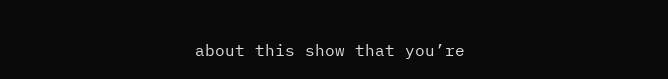about this show that you’re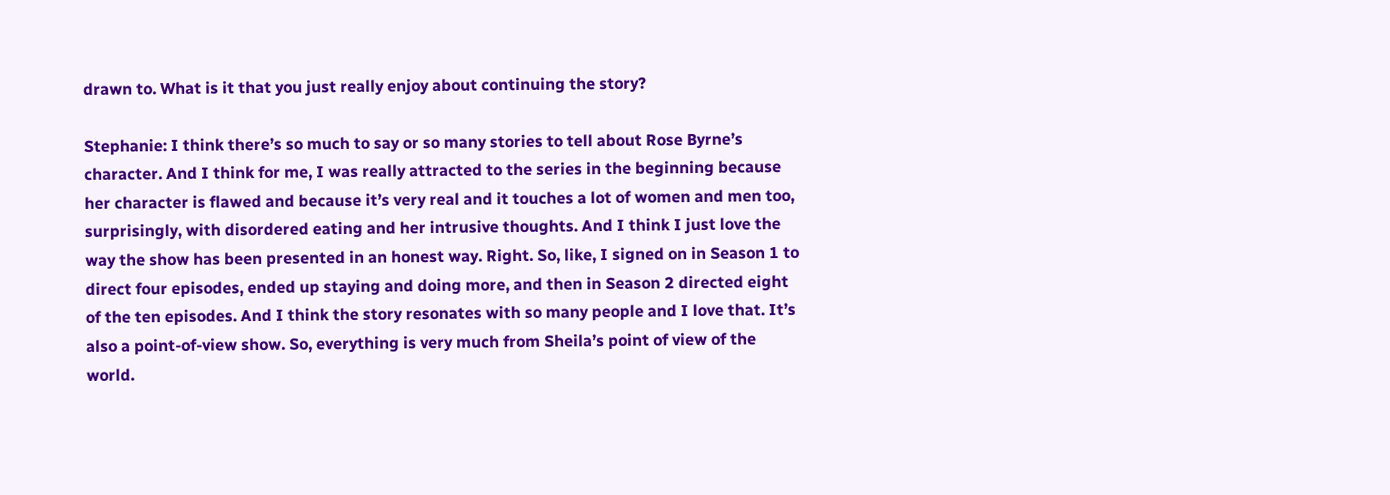drawn to. What is it that you just really enjoy about continuing the story?

Stephanie: I think there’s so much to say or so many stories to tell about Rose Byrne’s character. And I think for me, I was really attracted to the series in the beginning because her character is flawed and because it’s very real and it touches a lot of women and men too, surprisingly, with disordered eating and her intrusive thoughts. And I think I just love the way the show has been presented in an honest way. Right. So, like, I signed on in Season 1 to direct four episodes, ended up staying and doing more, and then in Season 2 directed eight of the ten episodes. And I think the story resonates with so many people and I love that. It’s also a point-of-view show. So, everything is very much from Sheila’s point of view of the world.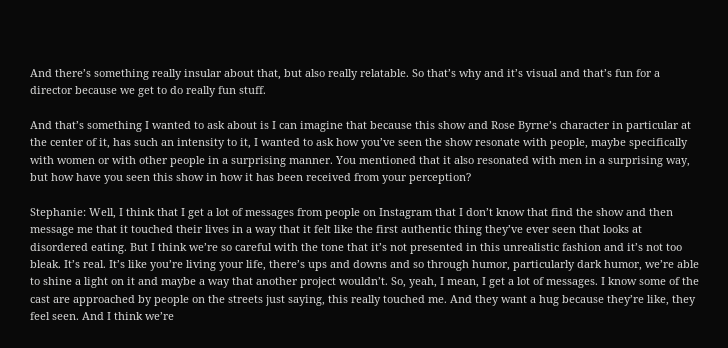And there’s something really insular about that, but also really relatable. So that’s why and it’s visual and that’s fun for a director because we get to do really fun stuff.

And that’s something I wanted to ask about is I can imagine that because this show and Rose Byrne’s character in particular at the center of it, has such an intensity to it, I wanted to ask how you’ve seen the show resonate with people, maybe specifically with women or with other people in a surprising manner. You mentioned that it also resonated with men in a surprising way, but how have you seen this show in how it has been received from your perception?

Stephanie: Well, I think that I get a lot of messages from people on Instagram that I don’t know that find the show and then message me that it touched their lives in a way that it felt like the first authentic thing they’ve ever seen that looks at disordered eating. But I think we’re so careful with the tone that it’s not presented in this unrealistic fashion and it’s not too bleak. It’s real. It’s like you’re living your life, there’s ups and downs and so through humor, particularly dark humor, we’re able to shine a light on it and maybe a way that another project wouldn’t. So, yeah, I mean, I get a lot of messages. I know some of the cast are approached by people on the streets just saying, this really touched me. And they want a hug because they’re like, they feel seen. And I think we’re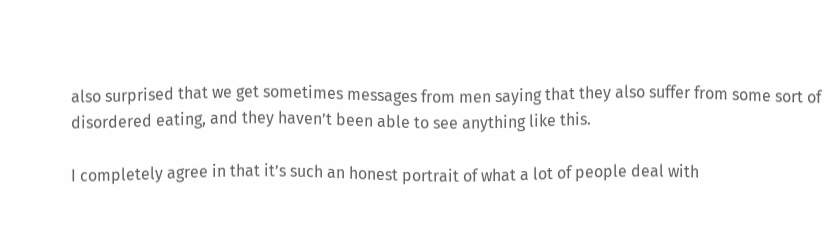also surprised that we get sometimes messages from men saying that they also suffer from some sort of disordered eating, and they haven’t been able to see anything like this.

I completely agree in that it’s such an honest portrait of what a lot of people deal with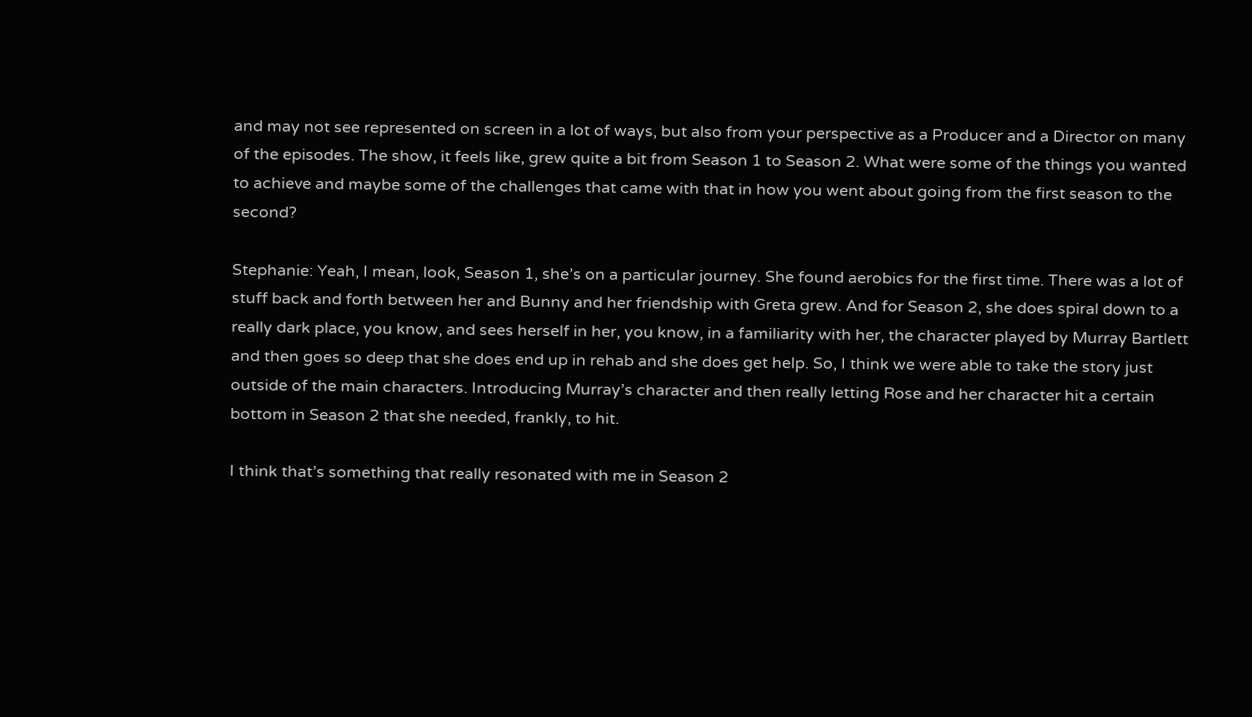and may not see represented on screen in a lot of ways, but also from your perspective as a Producer and a Director on many of the episodes. The show, it feels like, grew quite a bit from Season 1 to Season 2. What were some of the things you wanted to achieve and maybe some of the challenges that came with that in how you went about going from the first season to the second?

Stephanie: Yeah, I mean, look, Season 1, she’s on a particular journey. She found aerobics for the first time. There was a lot of stuff back and forth between her and Bunny and her friendship with Greta grew. And for Season 2, she does spiral down to a really dark place, you know, and sees herself in her, you know, in a familiarity with her, the character played by Murray Bartlett and then goes so deep that she does end up in rehab and she does get help. So, I think we were able to take the story just outside of the main characters. Introducing Murray’s character and then really letting Rose and her character hit a certain bottom in Season 2 that she needed, frankly, to hit.

I think that’s something that really resonated with me in Season 2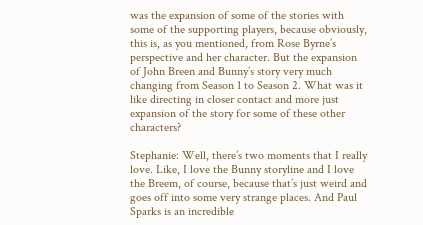was the expansion of some of the stories with some of the supporting players, because obviously, this is, as you mentioned, from Rose Byrne’s perspective and her character. But the expansion of John Breen and Bunny’s story very much changing from Season 1 to Season 2. What was it like directing in closer contact and more just expansion of the story for some of these other characters?

Stephanie: Well, there’s two moments that I really love. Like, I love the Bunny storyline and I love the Breem, of course, because that’s just weird and goes off into some very strange places. And Paul Sparks is an incredible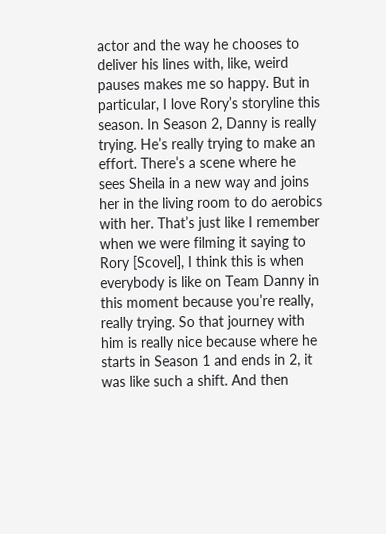actor and the way he chooses to deliver his lines with, like, weird pauses makes me so happy. But in particular, I love Rory’s storyline this season. In Season 2, Danny is really trying. He’s really trying to make an effort. There’s a scene where he sees Sheila in a new way and joins her in the living room to do aerobics with her. That’s just like I remember when we were filming it saying to Rory [Scovel], I think this is when everybody is like on Team Danny in this moment because you’re really, really trying. So that journey with him is really nice because where he starts in Season 1 and ends in 2, it was like such a shift. And then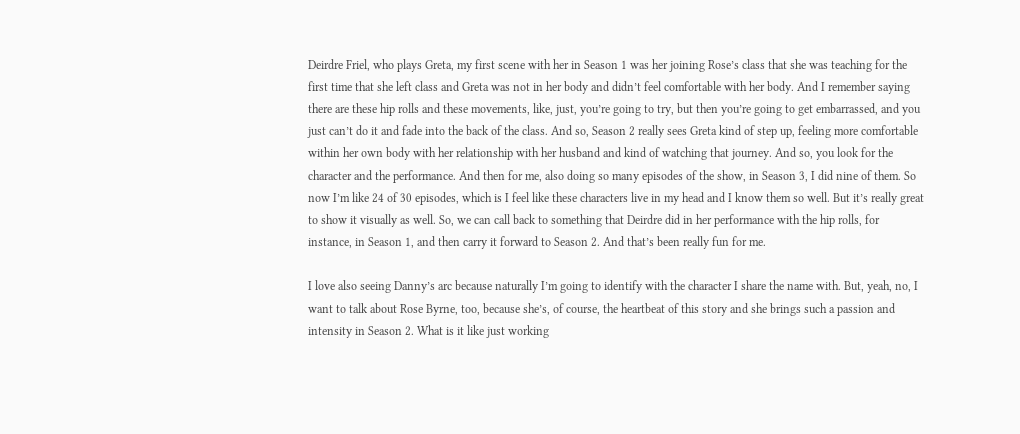Deirdre Friel, who plays Greta, my first scene with her in Season 1 was her joining Rose’s class that she was teaching for the first time that she left class and Greta was not in her body and didn’t feel comfortable with her body. And I remember saying there are these hip rolls and these movements, like, just, you’re going to try, but then you’re going to get embarrassed, and you just can’t do it and fade into the back of the class. And so, Season 2 really sees Greta kind of step up, feeling more comfortable within her own body with her relationship with her husband and kind of watching that journey. And so, you look for the character and the performance. And then for me, also doing so many episodes of the show, in Season 3, I did nine of them. So now I’m like 24 of 30 episodes, which is I feel like these characters live in my head and I know them so well. But it’s really great to show it visually as well. So, we can call back to something that Deirdre did in her performance with the hip rolls, for instance, in Season 1, and then carry it forward to Season 2. And that’s been really fun for me.

I love also seeing Danny’s arc because naturally I’m going to identify with the character I share the name with. But, yeah, no, I want to talk about Rose Byrne, too, because she’s, of course, the heartbeat of this story and she brings such a passion and intensity in Season 2. What is it like just working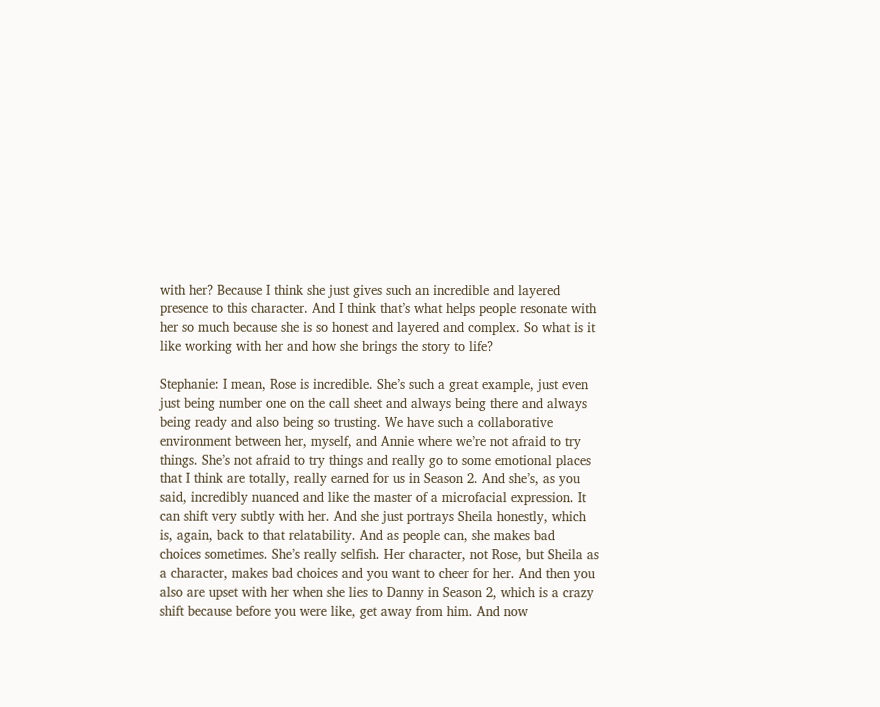with her? Because I think she just gives such an incredible and layered presence to this character. And I think that’s what helps people resonate with her so much because she is so honest and layered and complex. So what is it like working with her and how she brings the story to life?

Stephanie: I mean, Rose is incredible. She’s such a great example, just even just being number one on the call sheet and always being there and always being ready and also being so trusting. We have such a collaborative environment between her, myself, and Annie where we’re not afraid to try things. She’s not afraid to try things and really go to some emotional places that I think are totally, really earned for us in Season 2. And she’s, as you said, incredibly nuanced and like the master of a microfacial expression. It can shift very subtly with her. And she just portrays Sheila honestly, which is, again, back to that relatability. And as people can, she makes bad choices sometimes. She’s really selfish. Her character, not Rose, but Sheila as a character, makes bad choices and you want to cheer for her. And then you also are upset with her when she lies to Danny in Season 2, which is a crazy shift because before you were like, get away from him. And now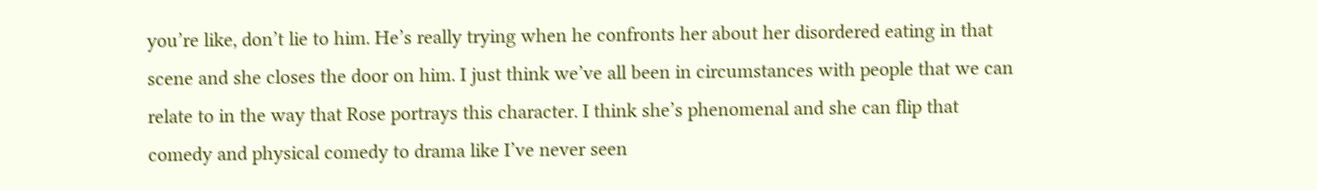you’re like, don’t lie to him. He’s really trying when he confronts her about her disordered eating in that scene and she closes the door on him. I just think we’ve all been in circumstances with people that we can relate to in the way that Rose portrays this character. I think she’s phenomenal and she can flip that comedy and physical comedy to drama like I’ve never seen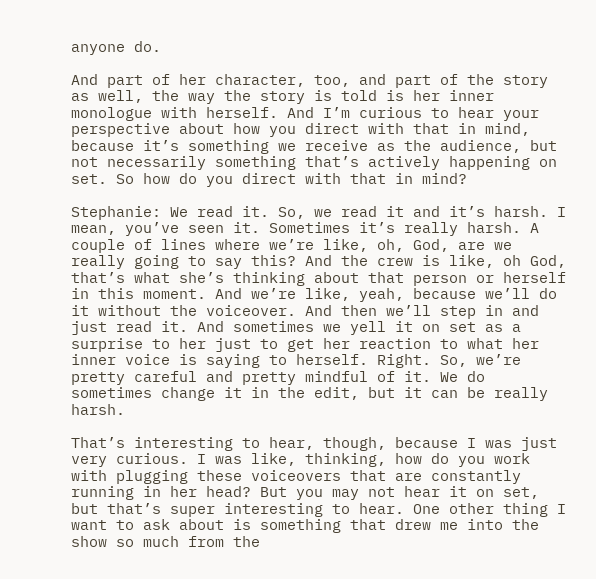anyone do.

And part of her character, too, and part of the story as well, the way the story is told is her inner monologue with herself. And I’m curious to hear your perspective about how you direct with that in mind, because it’s something we receive as the audience, but not necessarily something that’s actively happening on set. So how do you direct with that in mind?

Stephanie: We read it. So, we read it and it’s harsh. I mean, you’ve seen it. Sometimes it’s really harsh. A couple of lines where we’re like, oh, God, are we really going to say this? And the crew is like, oh God, that’s what she’s thinking about that person or herself in this moment. And we’re like, yeah, because we’ll do it without the voiceover. And then we’ll step in and just read it. And sometimes we yell it on set as a surprise to her just to get her reaction to what her inner voice is saying to herself. Right. So, we’re pretty careful and pretty mindful of it. We do sometimes change it in the edit, but it can be really harsh.

That’s interesting to hear, though, because I was just very curious. I was like, thinking, how do you work with plugging these voiceovers that are constantly running in her head? But you may not hear it on set, but that’s super interesting to hear. One other thing I want to ask about is something that drew me into the show so much from the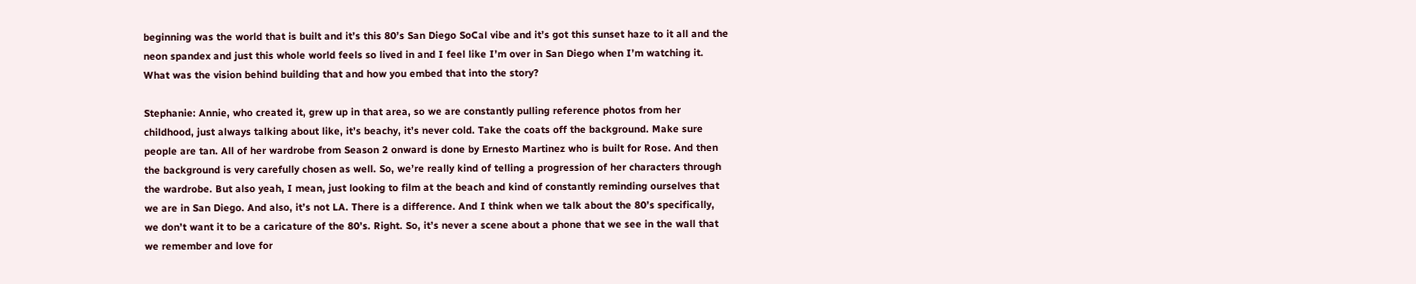beginning was the world that is built and it’s this 80’s San Diego SoCal vibe and it’s got this sunset haze to it all and the neon spandex and just this whole world feels so lived in and I feel like I’m over in San Diego when I’m watching it. What was the vision behind building that and how you embed that into the story?

Stephanie: Annie, who created it, grew up in that area, so we are constantly pulling reference photos from her childhood, just always talking about like, it’s beachy, it’s never cold. Take the coats off the background. Make sure people are tan. All of her wardrobe from Season 2 onward is done by Ernesto Martinez who is built for Rose. And then the background is very carefully chosen as well. So, we’re really kind of telling a progression of her characters through the wardrobe. But also yeah, I mean, just looking to film at the beach and kind of constantly reminding ourselves that we are in San Diego. And also, it’s not LA. There is a difference. And I think when we talk about the 80’s specifically, we don’t want it to be a caricature of the 80’s. Right. So, it’s never a scene about a phone that we see in the wall that we remember and love for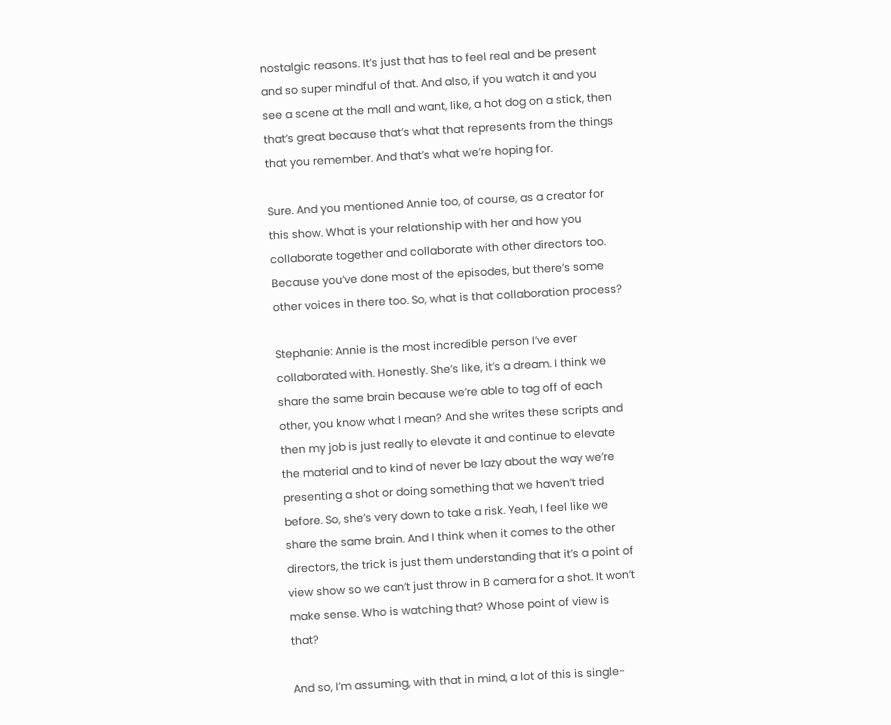nostalgic reasons. It’s just that has to feel real and be present and so super mindful of that. And also, if you watch it and you see a scene at the mall and want, like, a hot dog on a stick, then that’s great because that’s what that represents from the things that you remember. And that’s what we’re hoping for.

Sure. And you mentioned Annie too, of course, as a creator for this show. What is your relationship with her and how you collaborate together and collaborate with other directors too. Because you’ve done most of the episodes, but there’s some other voices in there too. So, what is that collaboration process?

Stephanie: Annie is the most incredible person I’ve ever collaborated with. Honestly. She’s like, it’s a dream. I think we share the same brain because we’re able to tag off of each other, you know what I mean? And she writes these scripts and then my job is just really to elevate it and continue to elevate the material and to kind of never be lazy about the way we’re presenting a shot or doing something that we haven’t tried before. So, she’s very down to take a risk. Yeah, I feel like we share the same brain. And I think when it comes to the other directors, the trick is just them understanding that it’s a point of view show so we can’t just throw in B camera for a shot. It won’t make sense. Who is watching that? Whose point of view is that?

And so, I’m assuming, with that in mind, a lot of this is single-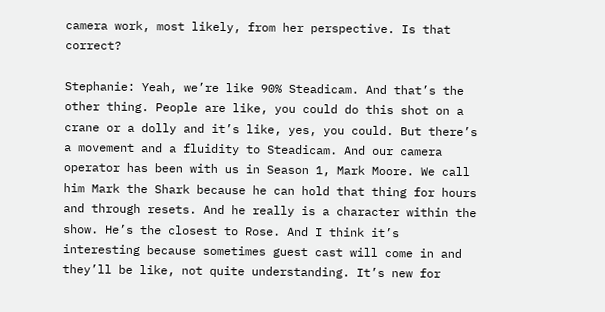camera work, most likely, from her perspective. Is that correct?

Stephanie: Yeah, we’re like 90% Steadicam. And that’s the other thing. People are like, you could do this shot on a crane or a dolly and it’s like, yes, you could. But there’s a movement and a fluidity to Steadicam. And our camera operator has been with us in Season 1, Mark Moore. We call him Mark the Shark because he can hold that thing for hours and through resets. And he really is a character within the show. He’s the closest to Rose. And I think it’s interesting because sometimes guest cast will come in and they’ll be like, not quite understanding. It’s new for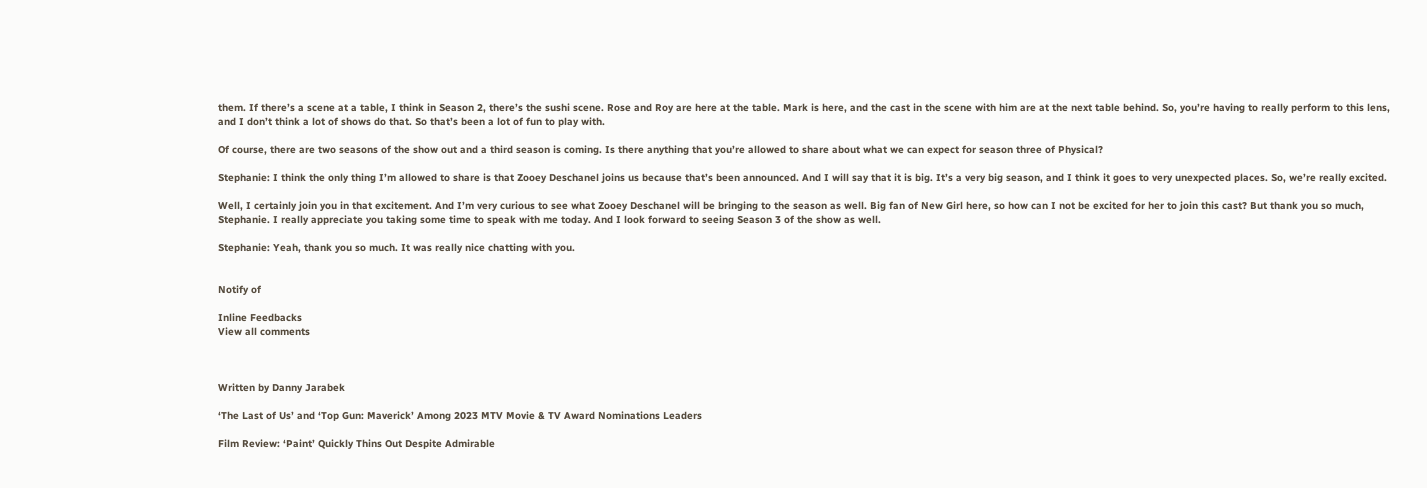them. If there’s a scene at a table, I think in Season 2, there’s the sushi scene. Rose and Roy are here at the table. Mark is here, and the cast in the scene with him are at the next table behind. So, you’re having to really perform to this lens, and I don’t think a lot of shows do that. So that’s been a lot of fun to play with.

Of course, there are two seasons of the show out and a third season is coming. Is there anything that you’re allowed to share about what we can expect for season three of Physical?

Stephanie: I think the only thing I’m allowed to share is that Zooey Deschanel joins us because that’s been announced. And I will say that it is big. It’s a very big season, and I think it goes to very unexpected places. So, we’re really excited.

Well, I certainly join you in that excitement. And I’m very curious to see what Zooey Deschanel will be bringing to the season as well. Big fan of New Girl here, so how can I not be excited for her to join this cast? But thank you so much, Stephanie. I really appreciate you taking some time to speak with me today. And I look forward to seeing Season 3 of the show as well.

Stephanie: Yeah, thank you so much. It was really nice chatting with you.


Notify of

Inline Feedbacks
View all comments



Written by Danny Jarabek

‘The Last of Us’ and ‘Top Gun: Maverick’ Among 2023 MTV Movie & TV Award Nominations Leaders

Film Review: ‘Paint’ Quickly Thins Out Despite Admirable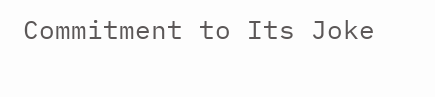Commitment to Its Joke